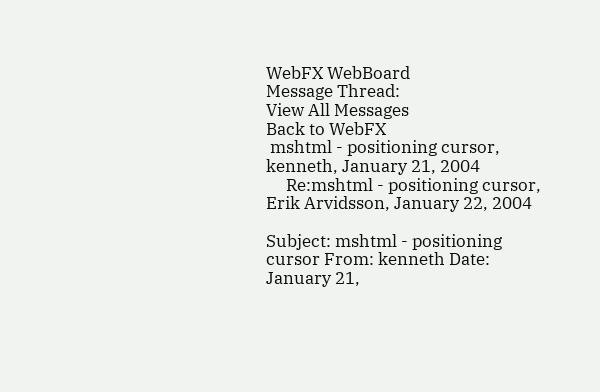WebFX WebBoard
Message Thread:
View All Messages
Back to WebFX
 mshtml - positioning cursor, kenneth, January 21, 2004
     Re:mshtml - positioning cursor, Erik Arvidsson, January 22, 2004

Subject: mshtml - positioning cursor From: kenneth Date: January 21,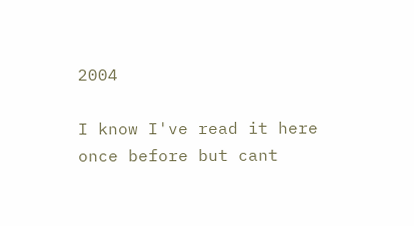2004

I know I've read it here once before but cant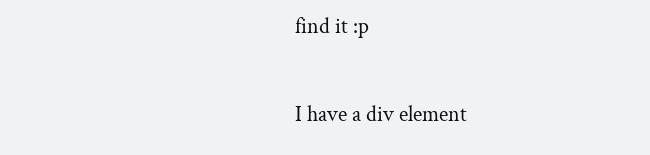find it :p

I have a div element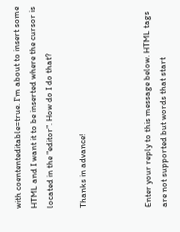with coententeditable=true. I'm about to insert some HTML and I want it to be inserted where the cursor is located in the "editor". How do I do that?

Thanks in advance!



Enter your reply to this message below. HTML tags are not supported but words that start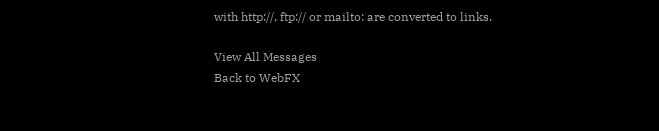with http://, ftp:// or mailto: are converted to links.

View All Messages
Back to WebFX